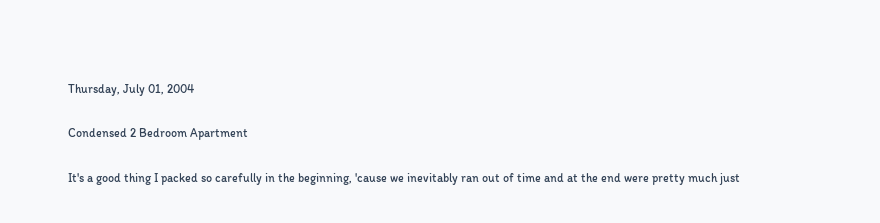Thursday, July 01, 2004

Condensed 2 Bedroom Apartment

It's a good thing I packed so carefully in the beginning, 'cause we inevitably ran out of time and at the end were pretty much just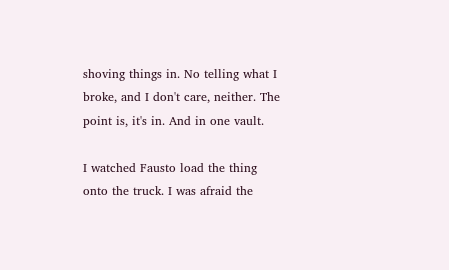shoving things in. No telling what I broke, and I don't care, neither. The point is, it's in. And in one vault.

I watched Fausto load the thing onto the truck. I was afraid the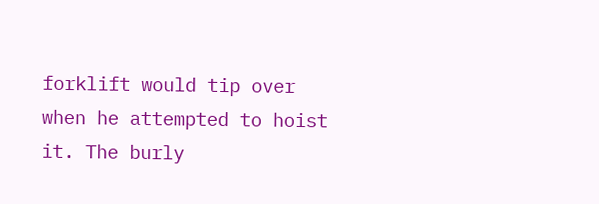forklift would tip over when he attempted to hoist it. The burly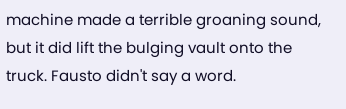machine made a terrible groaning sound, but it did lift the bulging vault onto the truck. Fausto didn't say a word.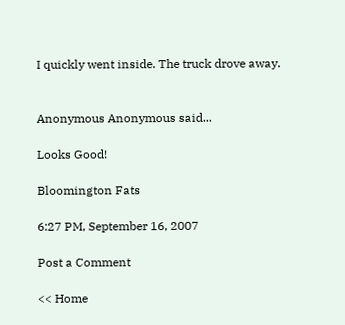I quickly went inside. The truck drove away.


Anonymous Anonymous said...

Looks Good!

Bloomington Fats

6:27 PM, September 16, 2007

Post a Comment

<< Home